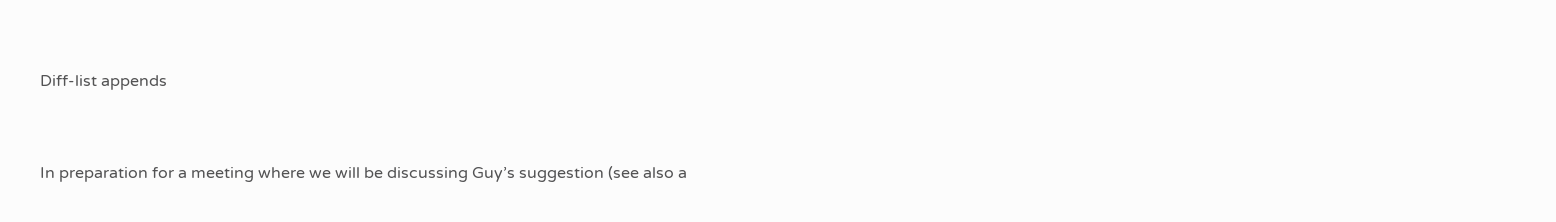Diff-list appends


In preparation for a meeting where we will be discussing Guy’s suggestion (see also a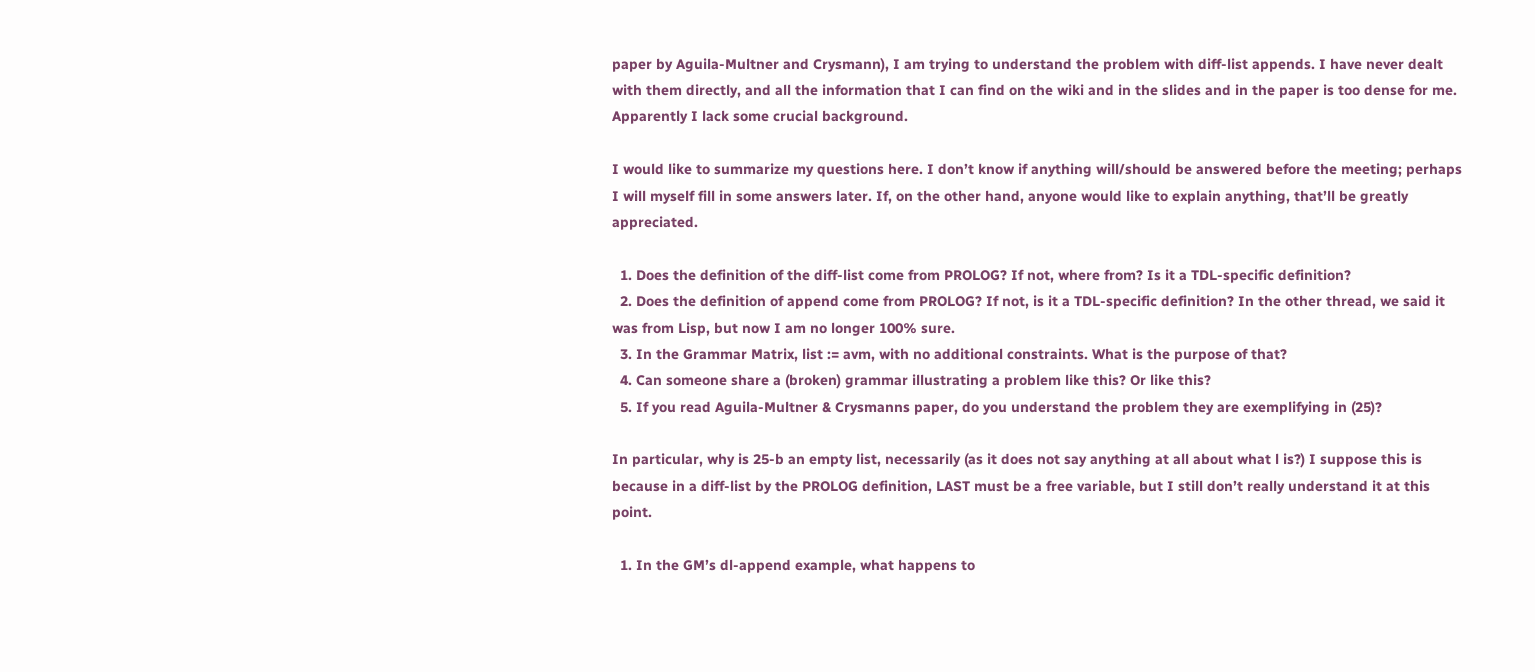paper by Aguila-Multner and Crysmann), I am trying to understand the problem with diff-list appends. I have never dealt with them directly, and all the information that I can find on the wiki and in the slides and in the paper is too dense for me. Apparently I lack some crucial background.

I would like to summarize my questions here. I don’t know if anything will/should be answered before the meeting; perhaps I will myself fill in some answers later. If, on the other hand, anyone would like to explain anything, that’ll be greatly appreciated.

  1. Does the definition of the diff-list come from PROLOG? If not, where from? Is it a TDL-specific definition?
  2. Does the definition of append come from PROLOG? If not, is it a TDL-specific definition? In the other thread, we said it was from Lisp, but now I am no longer 100% sure.
  3. In the Grammar Matrix, list := avm, with no additional constraints. What is the purpose of that?
  4. Can someone share a (broken) grammar illustrating a problem like this? Or like this?
  5. If you read Aguila-Multner & Crysmanns paper, do you understand the problem they are exemplifying in (25)?

In particular, why is 25-b an empty list, necessarily (as it does not say anything at all about what l is?) I suppose this is because in a diff-list by the PROLOG definition, LAST must be a free variable, but I still don’t really understand it at this point.

  1. In the GM’s dl-append example, what happens to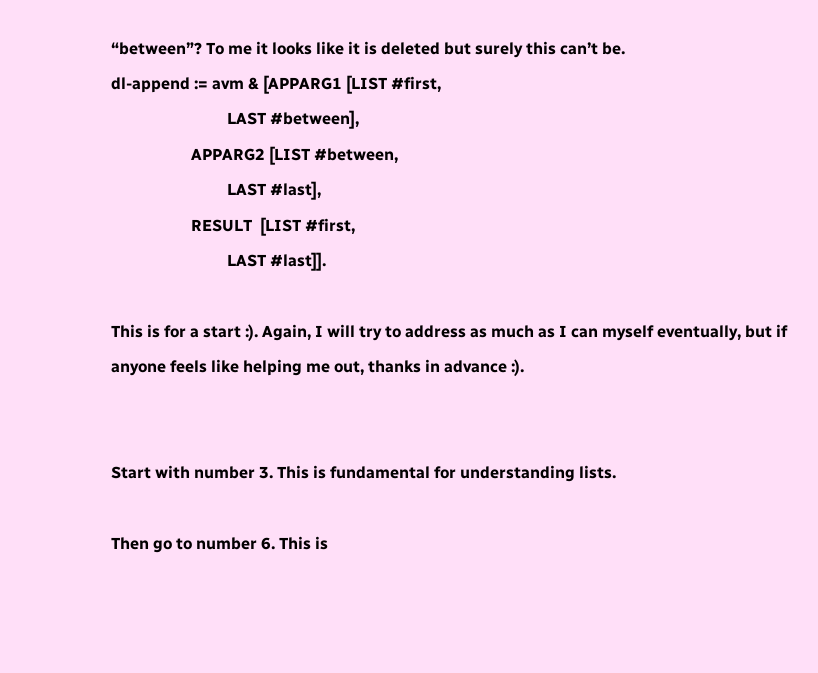“between”? To me it looks like it is deleted but surely this can’t be.
dl-append := avm & [APPARG1 [LIST #first,
                             LAST #between],
                    APPARG2 [LIST #between,
                             LAST #last],
                    RESULT  [LIST #first,
                             LAST #last]].

This is for a start :). Again, I will try to address as much as I can myself eventually, but if anyone feels like helping me out, thanks in advance :).


Start with number 3. This is fundamental for understanding lists.

Then go to number 6. This is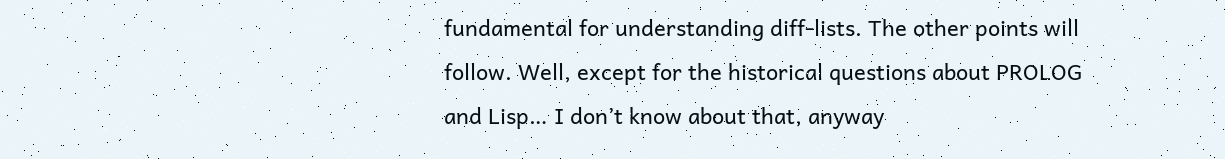fundamental for understanding diff-lists. The other points will follow. Well, except for the historical questions about PROLOG and Lisp… I don’t know about that, anyway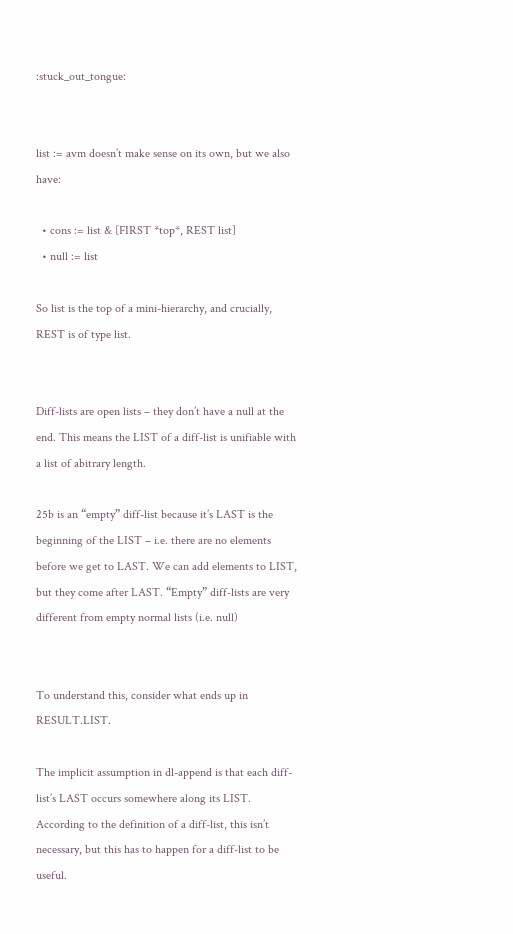:stuck_out_tongue:


list := avm doesn’t make sense on its own, but we also have:

  • cons := list & [FIRST *top*, REST list]
  • null := list

So list is the top of a mini-hierarchy, and crucially, REST is of type list.


Diff-lists are open lists – they don’t have a null at the end. This means the LIST of a diff-list is unifiable with a list of abitrary length.

25b is an “empty” diff-list because it’s LAST is the beginning of the LIST – i.e. there are no elements before we get to LAST. We can add elements to LIST, but they come after LAST. “Empty” diff-lists are very different from empty normal lists (i.e. null)


To understand this, consider what ends up in RESULT.LIST.

The implicit assumption in dl-append is that each diff-list’s LAST occurs somewhere along its LIST. According to the definition of a diff-list, this isn’t necessary, but this has to happen for a diff-list to be useful.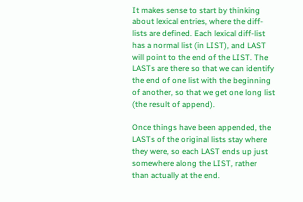It makes sense to start by thinking about lexical entries, where the diff-lists are defined. Each lexical diff-list has a normal list (in LIST), and LAST will point to the end of the LIST. The LASTs are there so that we can identify the end of one list with the beginning of another, so that we get one long list (the result of append).

Once things have been appended, the LASTs of the original lists stay where they were, so each LAST ends up just somewhere along the LIST, rather than actually at the end.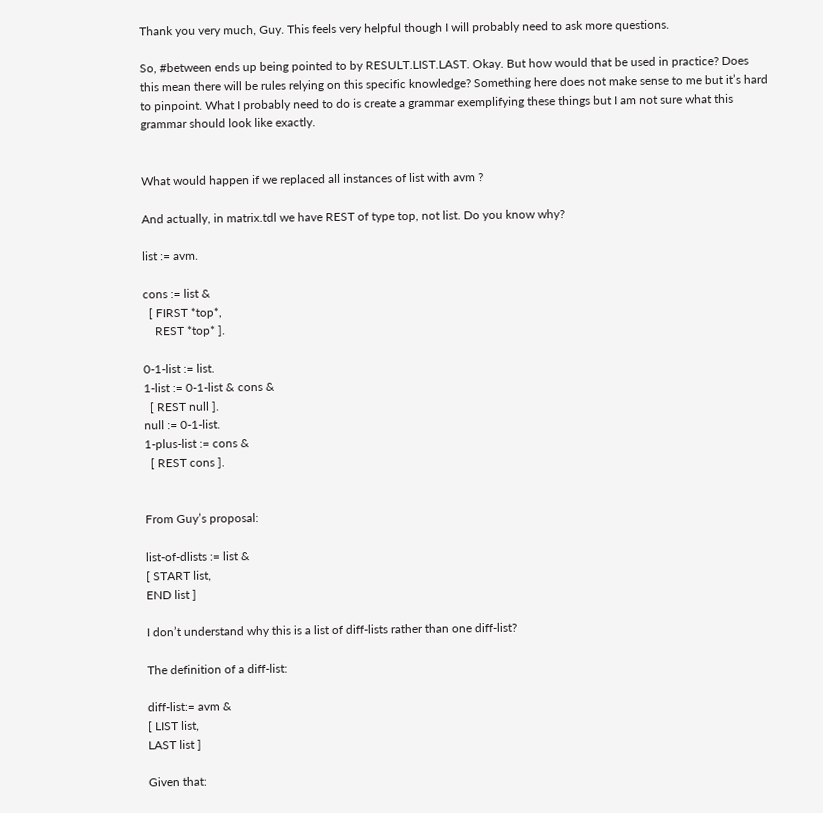Thank you very much, Guy. This feels very helpful though I will probably need to ask more questions.

So, #between ends up being pointed to by RESULT.LIST.LAST. Okay. But how would that be used in practice? Does this mean there will be rules relying on this specific knowledge? Something here does not make sense to me but it’s hard to pinpoint. What I probably need to do is create a grammar exemplifying these things but I am not sure what this grammar should look like exactly.


What would happen if we replaced all instances of list with avm ?

And actually, in matrix.tdl we have REST of type top, not list. Do you know why?

list := avm.

cons := list &
  [ FIRST *top*,
    REST *top* ].

0-1-list := list.
1-list := 0-1-list & cons &
  [ REST null ].
null := 0-1-list.
1-plus-list := cons &
  [ REST cons ].


From Guy’s proposal:

list-of-dlists := list &
[ START list,
END list ]

I don’t understand why this is a list of diff-lists rather than one diff-list?

The definition of a diff-list:

diff-list:= avm &
[ LIST list,
LAST list ]

Given that: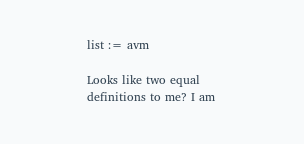list := avm

Looks like two equal definitions to me? I am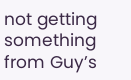not getting something from Guy’s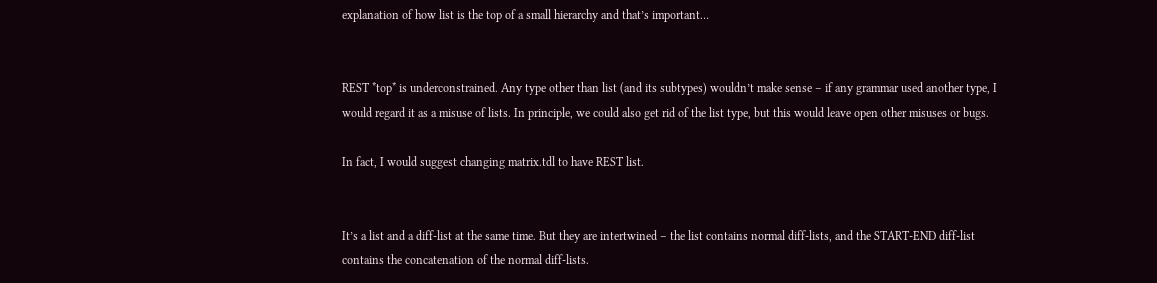explanation of how list is the top of a small hierarchy and that’s important…


REST *top* is underconstrained. Any type other than list (and its subtypes) wouldn’t make sense – if any grammar used another type, I would regard it as a misuse of lists. In principle, we could also get rid of the list type, but this would leave open other misuses or bugs.

In fact, I would suggest changing matrix.tdl to have REST list.


It’s a list and a diff-list at the same time. But they are intertwined – the list contains normal diff-lists, and the START-END diff-list contains the concatenation of the normal diff-lists.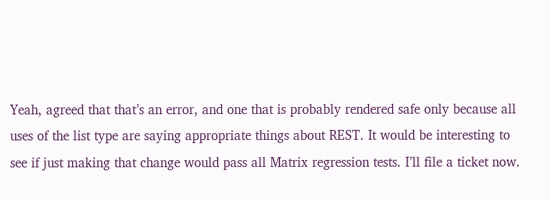Yeah, agreed that that’s an error, and one that is probably rendered safe only because all uses of the list type are saying appropriate things about REST. It would be interesting to see if just making that change would pass all Matrix regression tests. I’ll file a ticket now.